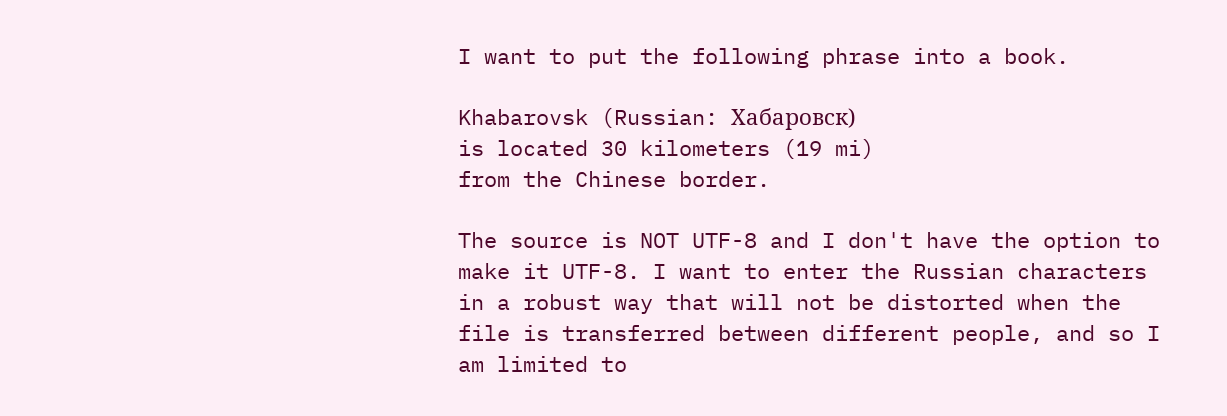I want to put the following phrase into a book.

Khabarovsk (Russian: Хабаровск)
is located 30 kilometers (19 mi)
from the Chinese border.

The source is NOT UTF-8 and I don't have the option to make it UTF-8. I want to enter the Russian characters in a robust way that will not be distorted when the file is transferred between different people, and so I am limited to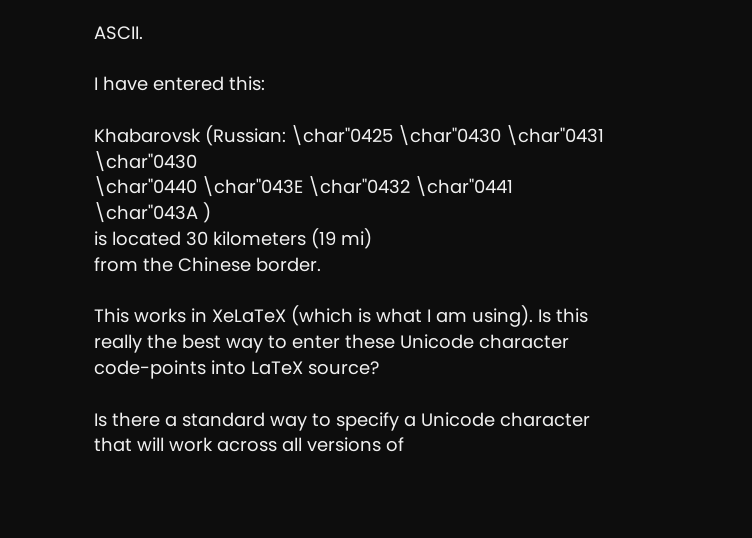ASCII.

I have entered this:

Khabarovsk (Russian: \char"0425 \char"0430 \char"0431 \char"0430
\char"0440 \char"043E \char"0432 \char"0441 \char"043A )
is located 30 kilometers (19 mi)
from the Chinese border.

This works in XeLaTeX (which is what I am using). Is this really the best way to enter these Unicode character code-points into LaTeX source?

Is there a standard way to specify a Unicode character that will work across all versions of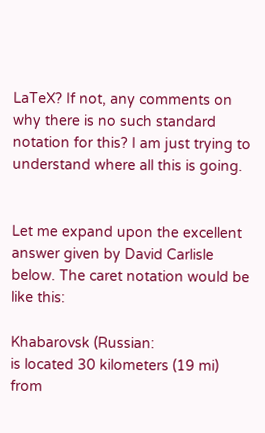LaTeX? If not, any comments on why there is no such standard notation for this? I am just trying to understand where all this is going.


Let me expand upon the excellent answer given by David Carlisle below. The caret notation would be like this:

Khabarovsk (Russian:
is located 30 kilometers (19 mi)
from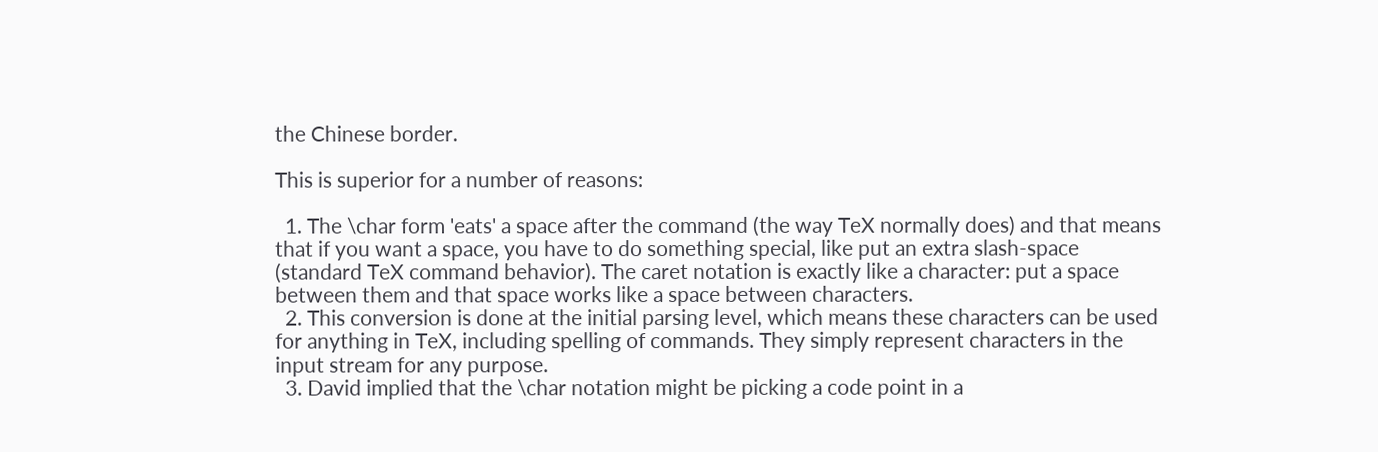the Chinese border.

This is superior for a number of reasons:

  1. The \char form 'eats' a space after the command (the way TeX normally does) and that means that if you want a space, you have to do something special, like put an extra slash-space (standard TeX command behavior). The caret notation is exactly like a character: put a space between them and that space works like a space between characters.
  2. This conversion is done at the initial parsing level, which means these characters can be used for anything in TeX, including spelling of commands. They simply represent characters in the input stream for any purpose.
  3. David implied that the \char notation might be picking a code point in a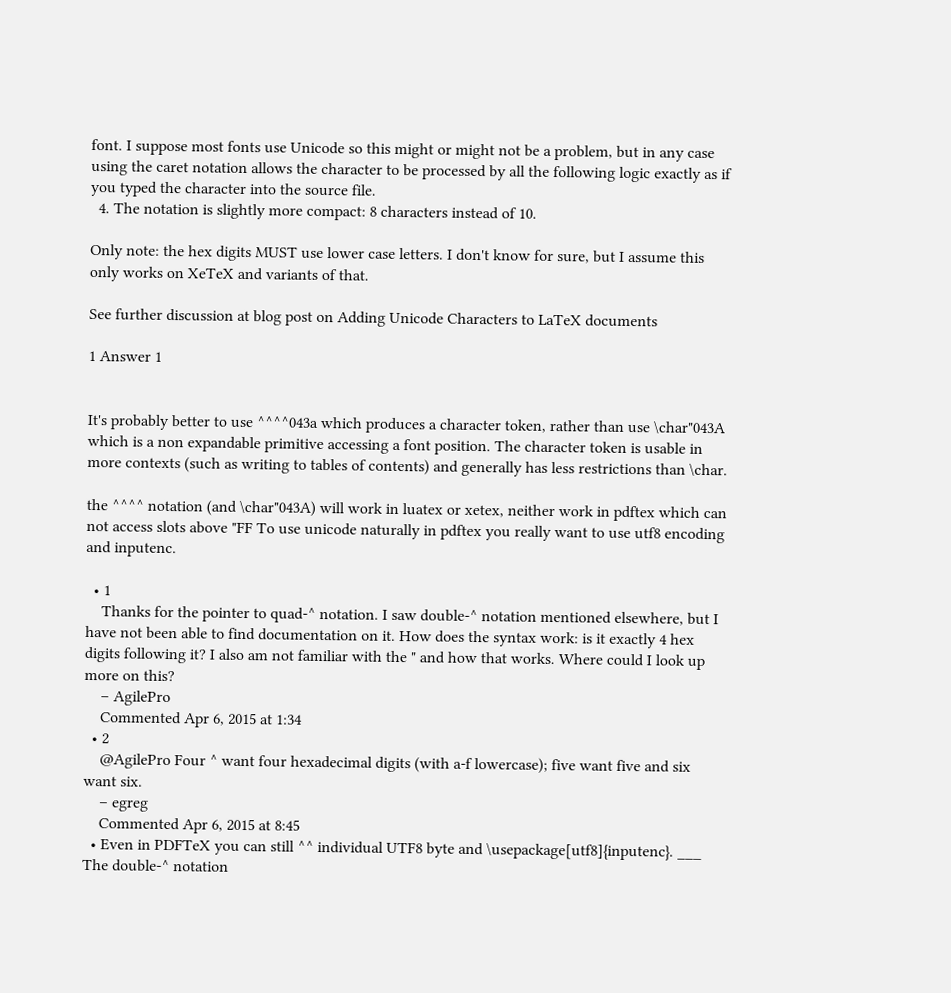font. I suppose most fonts use Unicode so this might or might not be a problem, but in any case using the caret notation allows the character to be processed by all the following logic exactly as if you typed the character into the source file.
  4. The notation is slightly more compact: 8 characters instead of 10.

Only note: the hex digits MUST use lower case letters. I don't know for sure, but I assume this only works on XeTeX and variants of that.

See further discussion at blog post on Adding Unicode Characters to LaTeX documents

1 Answer 1


It's probably better to use ^^^^043a which produces a character token, rather than use \char"043A which is a non expandable primitive accessing a font position. The character token is usable in more contexts (such as writing to tables of contents) and generally has less restrictions than \char.

the ^^^^ notation (and \char"043A) will work in luatex or xetex, neither work in pdftex which can not access slots above "FF To use unicode naturally in pdftex you really want to use utf8 encoding and inputenc.

  • 1
    Thanks for the pointer to quad-^ notation. I saw double-^ notation mentioned elsewhere, but I have not been able to find documentation on it. How does the syntax work: is it exactly 4 hex digits following it? I also am not familiar with the " and how that works. Where could I look up more on this?
    – AgilePro
    Commented Apr 6, 2015 at 1:34
  • 2
    @AgilePro Four ^ want four hexadecimal digits (with a-f lowercase); five want five and six want six.
    – egreg
    Commented Apr 6, 2015 at 8:45
  • Even in PDFTeX you can still ^^ individual UTF8 byte and \usepackage[utf8]{inputenc}. ___ The double-^ notation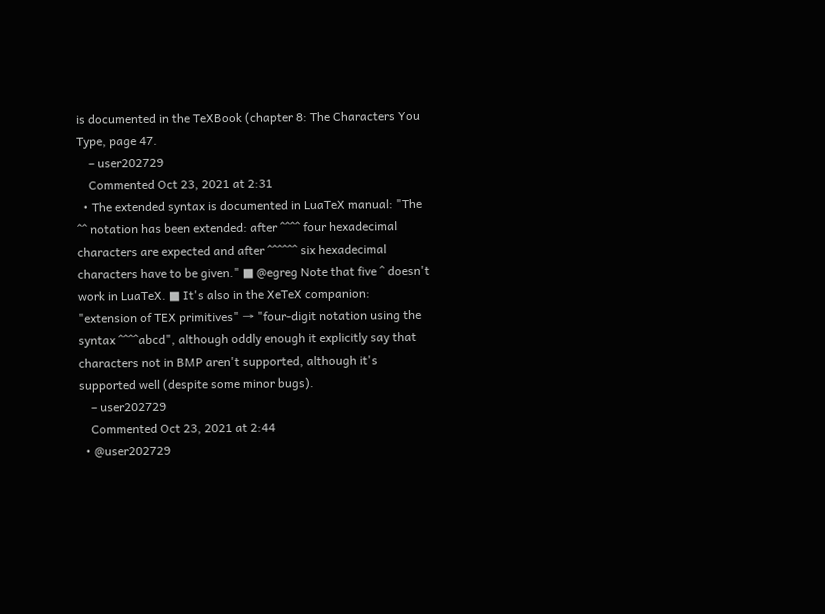is documented in the TeXBook (chapter 8: The Characters You Type, page 47.
    – user202729
    Commented Oct 23, 2021 at 2:31
  • The extended syntax is documented in LuaTeX manual: "The ^^ notation has been extended: after ^^^^ four hexadecimal characters are expected and after ^^^^^^ six hexadecimal characters have to be given." ■ @egreg Note that five ^ doesn't work in LuaTeX. ■ It's also in the XeTeX companion: "extension of TEX primitives" → "four-digit notation using the syntax ^^^^abcd", although oddly enough it explicitly say that characters not in BMP aren't supported, although it's supported well (despite some minor bugs).
    – user202729
    Commented Oct 23, 2021 at 2:44
  • @user202729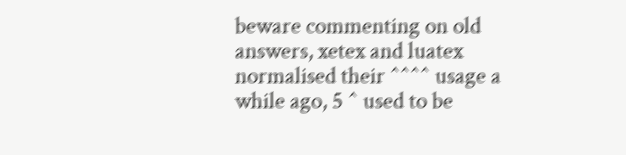beware commenting on old answers, xetex and luatex normalised their ^^^^ usage a while ago, 5 ^ used to be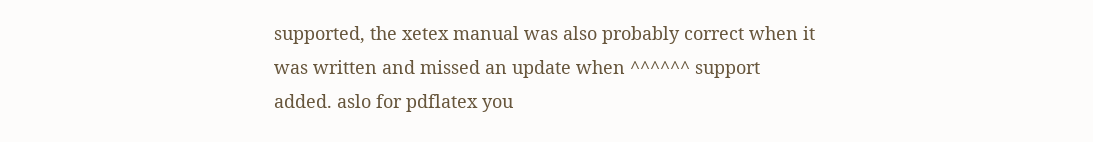supported, the xetex manual was also probably correct when it was written and missed an update when ^^^^^^ support added. aslo for pdflatex you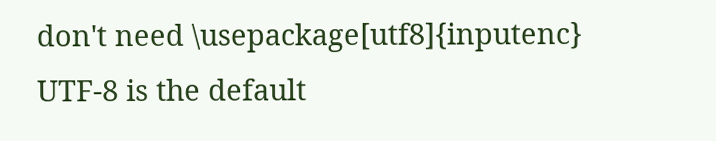don't need \usepackage[utf8]{inputenc} UTF-8 is the default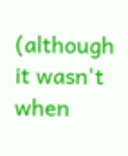(although it wasn't when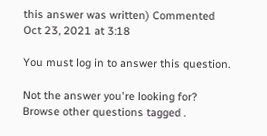this answer was written) Commented Oct 23, 2021 at 3:18

You must log in to answer this question.

Not the answer you're looking for? Browse other questions tagged .